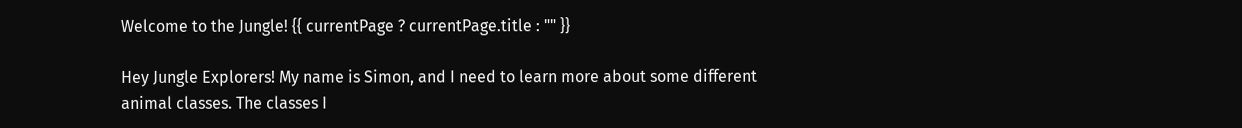Welcome to the Jungle! {{ currentPage ? currentPage.title : "" }}

Hey Jungle Explorers! My name is Simon, and I need to learn more about some different animal classes. The classes I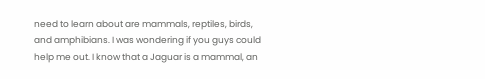need to learn about are mammals, reptiles, birds, and amphibians. I was wondering if you guys could help me out. I know that a Jaguar is a mammal, an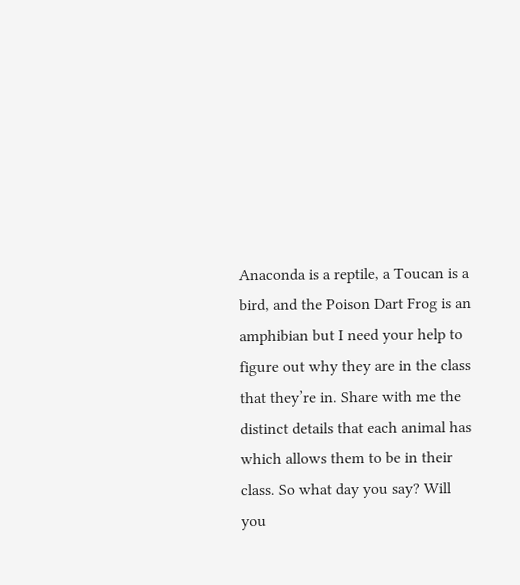Anaconda is a reptile, a Toucan is a bird, and the Poison Dart Frog is an amphibian but I need your help to figure out why they are in the class that they’re in. Share with me the distinct details that each animal has which allows them to be in their class. So what day you say? Will you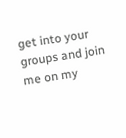get into your groups and join me on my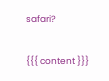safari?

{{{ content }}}